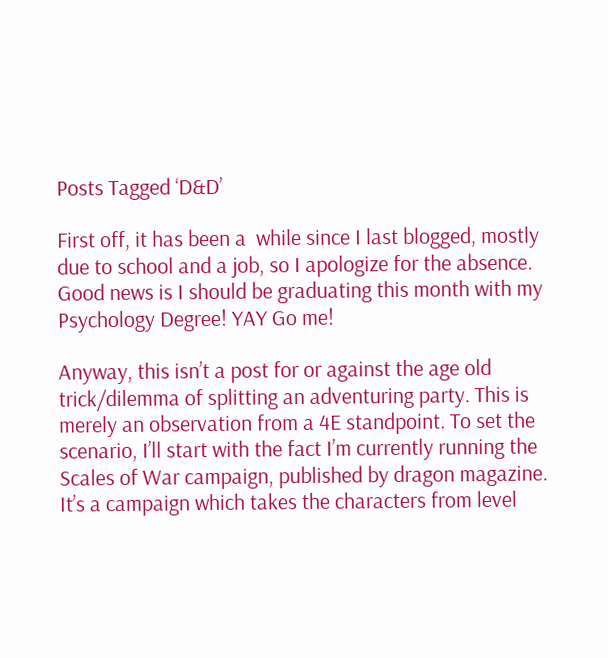Posts Tagged ‘D&D’

First off, it has been a  while since I last blogged, mostly due to school and a job, so I apologize for the absence. Good news is I should be graduating this month with my Psychology Degree! YAY Go me!

Anyway, this isn’t a post for or against the age old trick/dilemma of splitting an adventuring party. This is merely an observation from a 4E standpoint. To set the scenario, I’ll start with the fact I’m currently running the Scales of War campaign, published by dragon magazine. It’s a campaign which takes the characters from level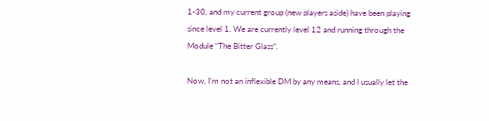1-30, and my current group (new players aside) have been playing since level 1. We are currently level 12 and running through the Module “The Bitter Glass”.

Now, I’m not an inflexible DM by any means, and I usually let the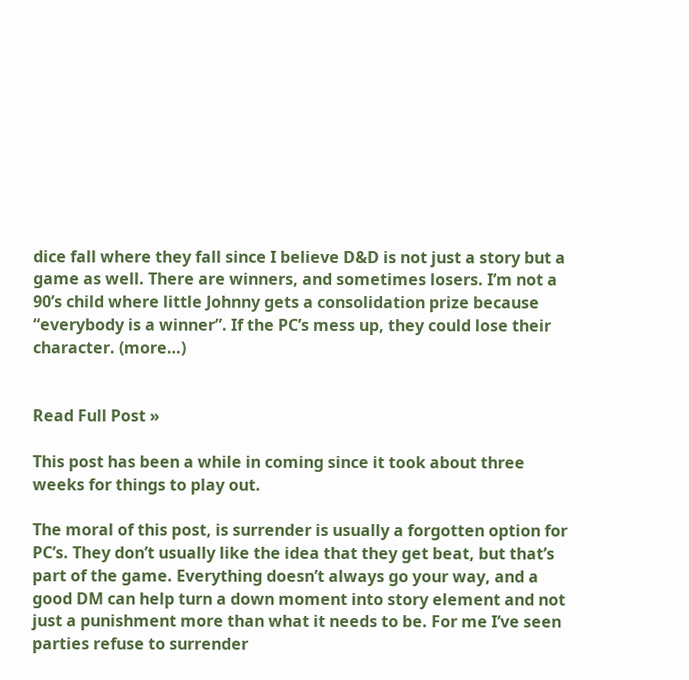dice fall where they fall since I believe D&D is not just a story but a game as well. There are winners, and sometimes losers. I’m not a 90’s child where little Johnny gets a consolidation prize because “everybody is a winner”. If the PC’s mess up, they could lose their character. (more…)


Read Full Post »

This post has been a while in coming since it took about three weeks for things to play out.

The moral of this post, is surrender is usually a forgotten option for PC’s. They don’t usually like the idea that they get beat, but that’s part of the game. Everything doesn’t always go your way, and a good DM can help turn a down moment into story element and not just a punishment more than what it needs to be. For me I’ve seen parties refuse to surrender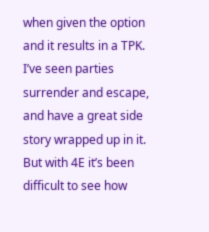when given the option and it results in a TPK. I’ve seen parties surrender and escape, and have a great side story wrapped up in it. But with 4E it’s been difficult to see how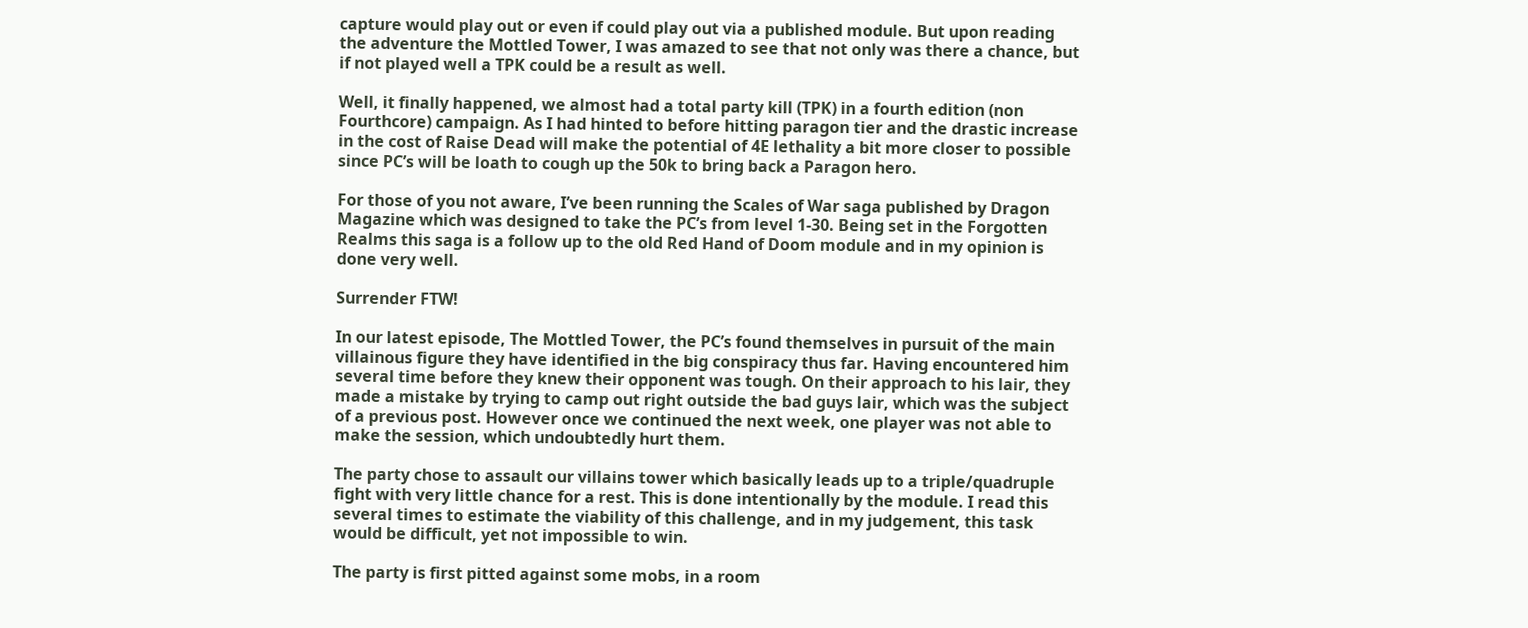capture would play out or even if could play out via a published module. But upon reading the adventure the Mottled Tower, I was amazed to see that not only was there a chance, but if not played well a TPK could be a result as well.

Well, it finally happened, we almost had a total party kill (TPK) in a fourth edition (non Fourthcore) campaign. As I had hinted to before hitting paragon tier and the drastic increase in the cost of Raise Dead will make the potential of 4E lethality a bit more closer to possible since PC’s will be loath to cough up the 50k to bring back a Paragon hero.

For those of you not aware, I’ve been running the Scales of War saga published by Dragon Magazine which was designed to take the PC’s from level 1-30. Being set in the Forgotten Realms this saga is a follow up to the old Red Hand of Doom module and in my opinion is done very well.

Surrender FTW!

In our latest episode, The Mottled Tower, the PC’s found themselves in pursuit of the main villainous figure they have identified in the big conspiracy thus far. Having encountered him several time before they knew their opponent was tough. On their approach to his lair, they made a mistake by trying to camp out right outside the bad guys lair, which was the subject of a previous post. However once we continued the next week, one player was not able to make the session, which undoubtedly hurt them.

The party chose to assault our villains tower which basically leads up to a triple/quadruple fight with very little chance for a rest. This is done intentionally by the module. I read this several times to estimate the viability of this challenge, and in my judgement, this task would be difficult, yet not impossible to win.

The party is first pitted against some mobs, in a room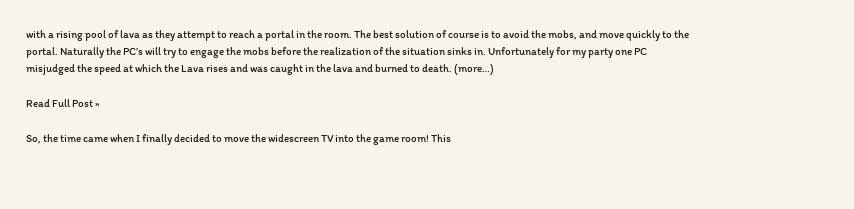with a rising pool of lava as they attempt to reach a portal in the room. The best solution of course is to avoid the mobs, and move quickly to the portal. Naturally the PC’s will try to engage the mobs before the realization of the situation sinks in. Unfortunately for my party one PC misjudged the speed at which the Lava rises and was caught in the lava and burned to death. (more…)

Read Full Post »

So, the time came when I finally decided to move the widescreen TV into the game room! This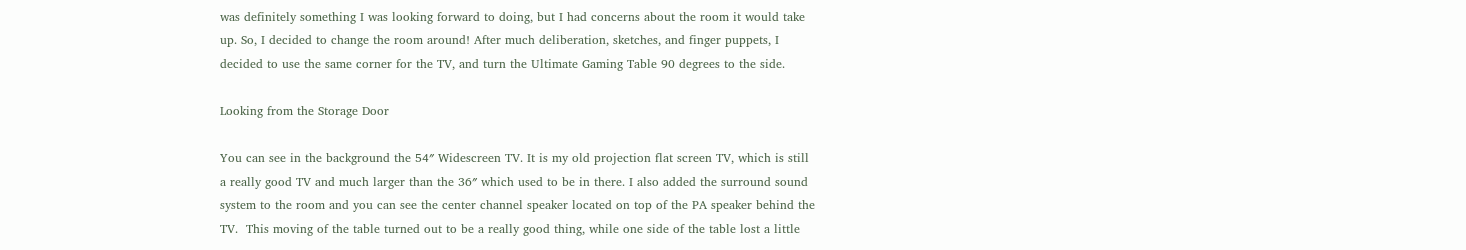was definitely something I was looking forward to doing, but I had concerns about the room it would take up. So, I decided to change the room around! After much deliberation, sketches, and finger puppets, I decided to use the same corner for the TV, and turn the Ultimate Gaming Table 90 degrees to the side.

Looking from the Storage Door

You can see in the background the 54″ Widescreen TV. It is my old projection flat screen TV, which is still a really good TV and much larger than the 36″ which used to be in there. I also added the surround sound system to the room and you can see the center channel speaker located on top of the PA speaker behind the TV.  This moving of the table turned out to be a really good thing, while one side of the table lost a little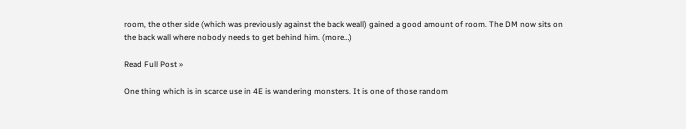room, the other side (which was previously against the back weall) gained a good amount of room. The DM now sits on the back wall where nobody needs to get behind him. (more…)

Read Full Post »

One thing which is in scarce use in 4E is wandering monsters. It is one of those random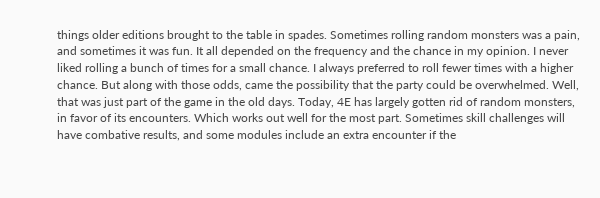things older editions brought to the table in spades. Sometimes rolling random monsters was a pain, and sometimes it was fun. It all depended on the frequency and the chance in my opinion. I never liked rolling a bunch of times for a small chance. I always preferred to roll fewer times with a higher chance. But along with those odds, came the possibility that the party could be overwhelmed. Well, that was just part of the game in the old days. Today, 4E has largely gotten rid of random monsters, in favor of its encounters. Which works out well for the most part. Sometimes skill challenges will have combative results, and some modules include an extra encounter if the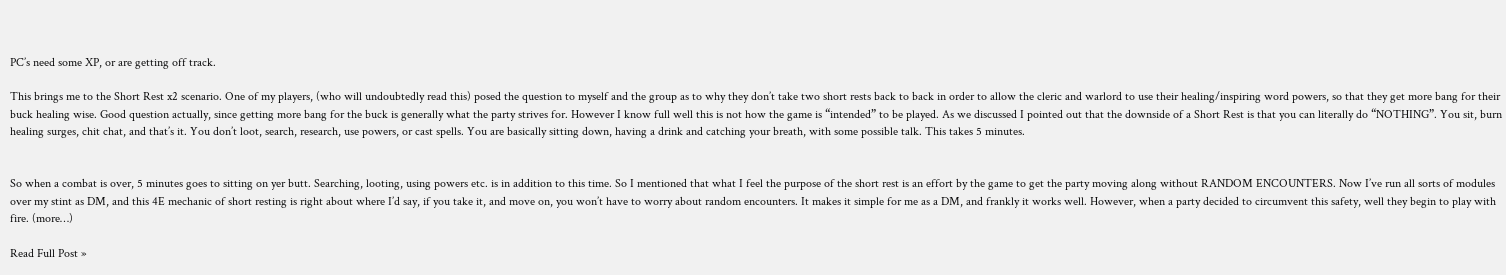PC’s need some XP, or are getting off track.

This brings me to the Short Rest x2 scenario. One of my players, (who will undoubtedly read this) posed the question to myself and the group as to why they don’t take two short rests back to back in order to allow the cleric and warlord to use their healing/inspiring word powers, so that they get more bang for their buck healing wise. Good question actually, since getting more bang for the buck is generally what the party strives for. However I know full well this is not how the game is “intended” to be played. As we discussed I pointed out that the downside of a Short Rest is that you can literally do “NOTHING”. You sit, burn healing surges, chit chat, and that’s it. You don’t loot, search, research, use powers, or cast spells. You are basically sitting down, having a drink and catching your breath, with some possible talk. This takes 5 minutes.


So when a combat is over, 5 minutes goes to sitting on yer butt. Searching, looting, using powers etc. is in addition to this time. So I mentioned that what I feel the purpose of the short rest is an effort by the game to get the party moving along without RANDOM ENCOUNTERS. Now I’ve run all sorts of modules over my stint as DM, and this 4E mechanic of short resting is right about where I’d say, if you take it, and move on, you won’t have to worry about random encounters. It makes it simple for me as a DM, and frankly it works well. However, when a party decided to circumvent this safety, well they begin to play with fire. (more…)

Read Full Post »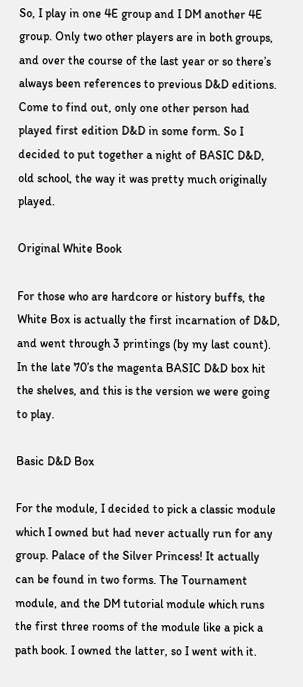So, I play in one 4E group and I DM another 4E group. Only two other players are in both groups, and over the course of the last year or so there’s always been references to previous D&D editions. Come to find out, only one other person had played first edition D&D in some form. So I decided to put together a night of BASIC D&D, old school, the way it was pretty much originally played.

Original White Book

For those who are hardcore or history buffs, the White Box is actually the first incarnation of D&D, and went through 3 printings (by my last count). In the late 70’s the magenta BASIC D&D box hit the shelves, and this is the version we were going to play.

Basic D&D Box

For the module, I decided to pick a classic module which I owned but had never actually run for any group. Palace of the Silver Princess! It actually can be found in two forms. The Tournament module, and the DM tutorial module which runs the first three rooms of the module like a pick a path book. I owned the latter, so I went with it.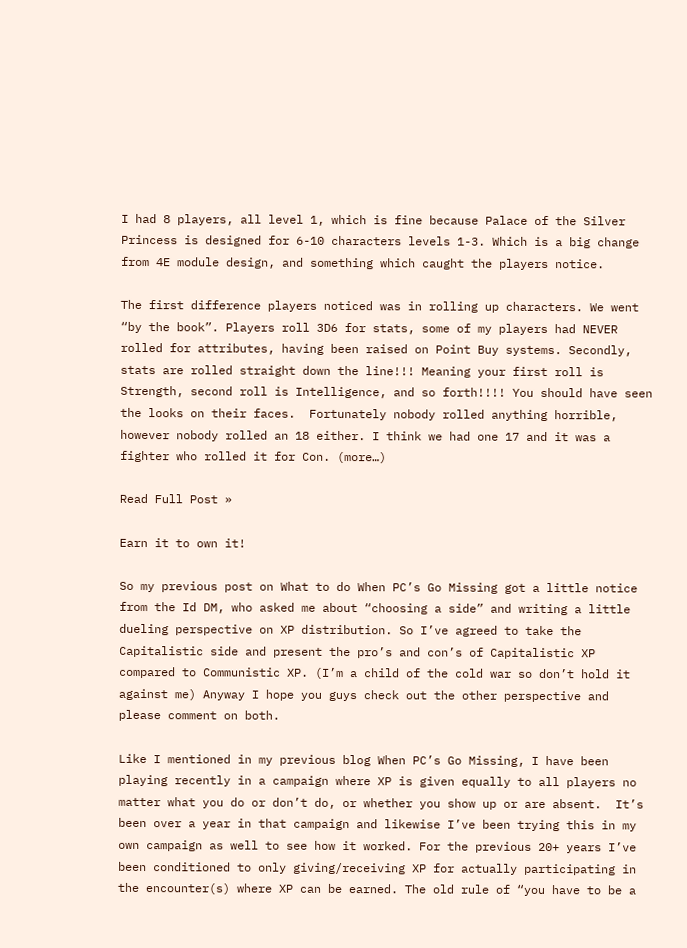I had 8 players, all level 1, which is fine because Palace of the Silver Princess is designed for 6-10 characters levels 1-3. Which is a big change from 4E module design, and something which caught the players notice.

The first difference players noticed was in rolling up characters. We went “by the book”. Players roll 3D6 for stats, some of my players had NEVER rolled for attributes, having been raised on Point Buy systems. Secondly, stats are rolled straight down the line!!! Meaning your first roll is Strength, second roll is Intelligence, and so forth!!!! You should have seen the looks on their faces.  Fortunately nobody rolled anything horrible, however nobody rolled an 18 either. I think we had one 17 and it was a fighter who rolled it for Con. (more…)

Read Full Post »

Earn it to own it!

So my previous post on What to do When PC’s Go Missing got a little notice from the Id DM, who asked me about “choosing a side” and writing a little dueling perspective on XP distribution. So I’ve agreed to take the Capitalistic side and present the pro’s and con’s of Capitalistic XP compared to Communistic XP. (I’m a child of the cold war so don’t hold it against me) Anyway I hope you guys check out the other perspective and please comment on both.

Like I mentioned in my previous blog When PC’s Go Missing, I have been playing recently in a campaign where XP is given equally to all players no matter what you do or don’t do, or whether you show up or are absent.  It’s been over a year in that campaign and likewise I’ve been trying this in my own campaign as well to see how it worked. For the previous 20+ years I’ve been conditioned to only giving/receiving XP for actually participating in the encounter(s) where XP can be earned. The old rule of “you have to be a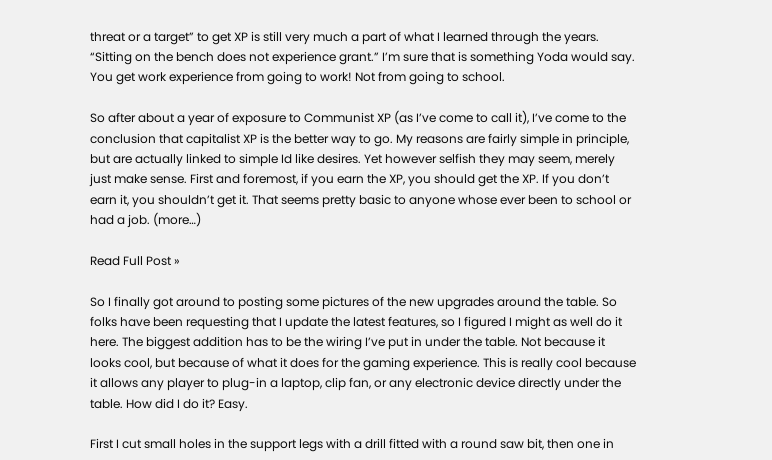threat or a target” to get XP is still very much a part of what I learned through the years. “Sitting on the bench does not experience grant.” I’m sure that is something Yoda would say. You get work experience from going to work! Not from going to school.

So after about a year of exposure to Communist XP (as I’ve come to call it), I’ve come to the conclusion that capitalist XP is the better way to go. My reasons are fairly simple in principle, but are actually linked to simple Id like desires. Yet however selfish they may seem, merely just make sense. First and foremost, if you earn the XP, you should get the XP. If you don’t earn it, you shouldn’t get it. That seems pretty basic to anyone whose ever been to school or had a job. (more…)

Read Full Post »

So I finally got around to posting some pictures of the new upgrades around the table. So folks have been requesting that I update the latest features, so I figured I might as well do it here. The biggest addition has to be the wiring I’ve put in under the table. Not because it looks cool, but because of what it does for the gaming experience. This is really cool because it allows any player to plug-in a laptop, clip fan, or any electronic device directly under the table. How did I do it? Easy.

First I cut small holes in the support legs with a drill fitted with a round saw bit, then one in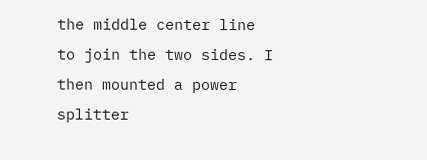the middle center line to join the two sides. I then mounted a power splitter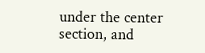under the center section, and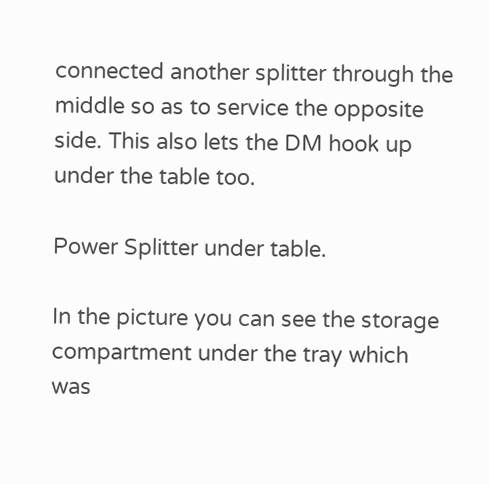connected another splitter through the middle so as to service the opposite side. This also lets the DM hook up under the table too.

Power Splitter under table.

In the picture you can see the storage compartment under the tray which was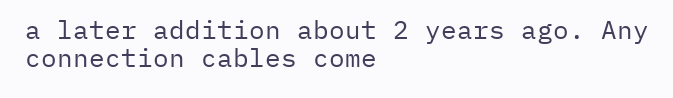a later addition about 2 years ago. Any connection cables come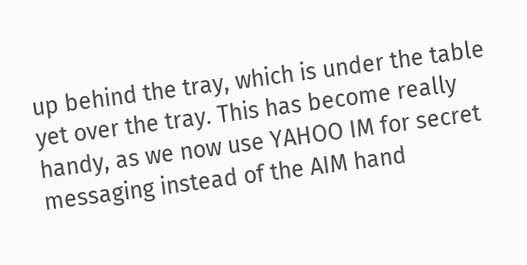up behind the tray, which is under the table yet over the tray. This has become really handy, as we now use YAHOO IM for secret messaging instead of the AIM hand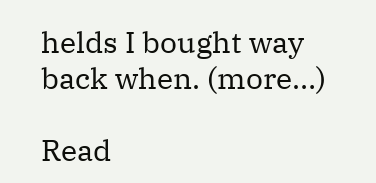helds I bought way back when. (more…)

Read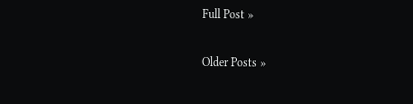Full Post »

Older Posts »